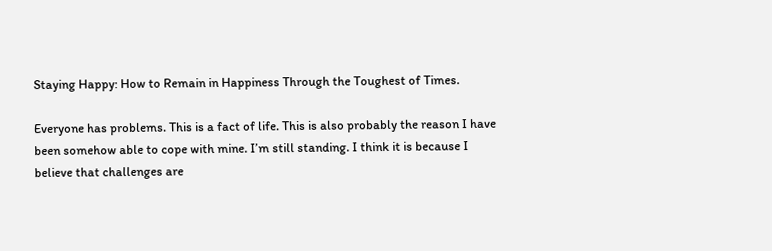Staying Happy: How to Remain in Happiness Through the Toughest of Times.

Everyone has problems. This is a fact of life. This is also probably the reason I have been somehow able to cope with mine. I’m still standing. I think it is because I believe that challenges are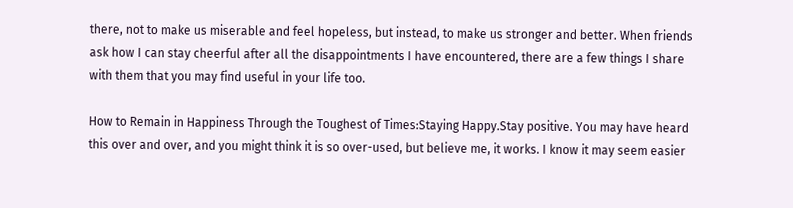there, not to make us miserable and feel hopeless, but instead, to make us stronger and better. When friends ask how I can stay cheerful after all the disappointments I have encountered, there are a few things I share with them that you may find useful in your life too.

How to Remain in Happiness Through the Toughest of Times:Staying Happy.Stay positive. You may have heard this over and over, and you might think it is so over-used, but believe me, it works. I know it may seem easier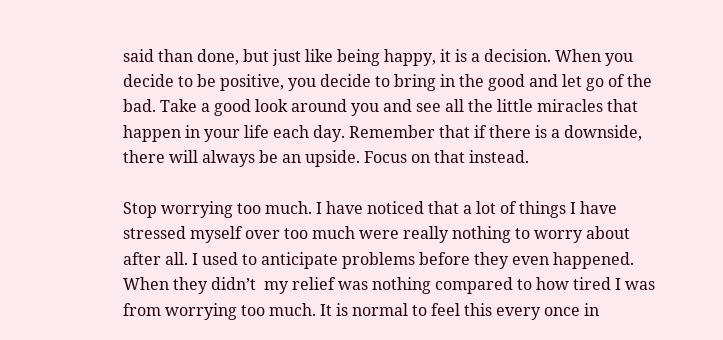said than done, but just like being happy, it is a decision. When you decide to be positive, you decide to bring in the good and let go of the bad. Take a good look around you and see all the little miracles that happen in your life each day. Remember that if there is a downside, there will always be an upside. Focus on that instead.

Stop worrying too much. I have noticed that a lot of things I have stressed myself over too much were really nothing to worry about after all. I used to anticipate problems before they even happened. When they didn’t  my relief was nothing compared to how tired I was from worrying too much. It is normal to feel this every once in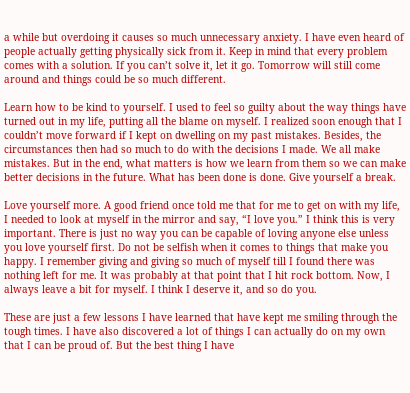a while but overdoing it causes so much unnecessary anxiety. I have even heard of people actually getting physically sick from it. Keep in mind that every problem comes with a solution. If you can’t solve it, let it go. Tomorrow will still come around and things could be so much different.

Learn how to be kind to yourself. I used to feel so guilty about the way things have turned out in my life, putting all the blame on myself. I realized soon enough that I couldn’t move forward if I kept on dwelling on my past mistakes. Besides, the circumstances then had so much to do with the decisions I made. We all make mistakes. But in the end, what matters is how we learn from them so we can make better decisions in the future. What has been done is done. Give yourself a break.

Love yourself more. A good friend once told me that for me to get on with my life, I needed to look at myself in the mirror and say, “I love you.” I think this is very important. There is just no way you can be capable of loving anyone else unless you love yourself first. Do not be selfish when it comes to things that make you happy. I remember giving and giving so much of myself till I found there was nothing left for me. It was probably at that point that I hit rock bottom. Now, I always leave a bit for myself. I think I deserve it, and so do you.

These are just a few lessons I have learned that have kept me smiling through the tough times. I have also discovered a lot of things I can actually do on my own that I can be proud of. But the best thing I have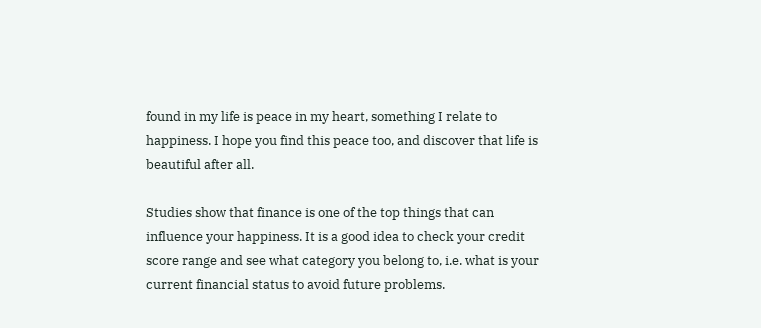found in my life is peace in my heart, something I relate to happiness. I hope you find this peace too, and discover that life is beautiful after all.

Studies show that finance is one of the top things that can influence your happiness. It is a good idea to check your credit score range and see what category you belong to, i.e. what is your current financial status to avoid future problems.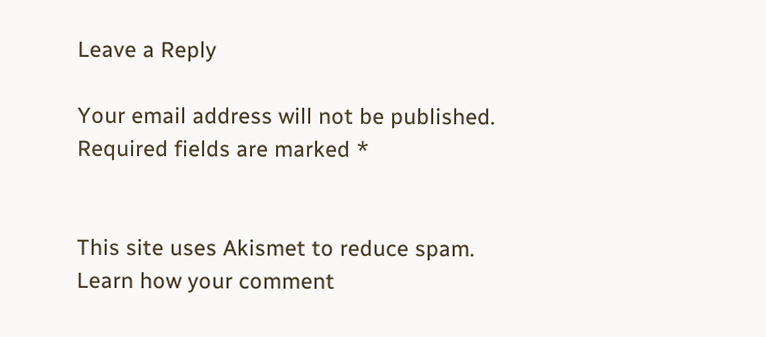Leave a Reply

Your email address will not be published. Required fields are marked *


This site uses Akismet to reduce spam. Learn how your comment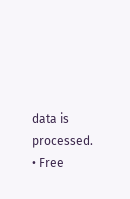data is processed. • Free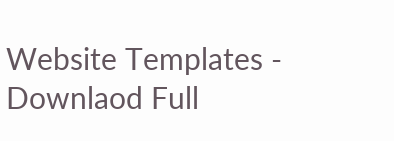Website Templates - Downlaod Full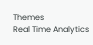Themes
Real Time Analytics